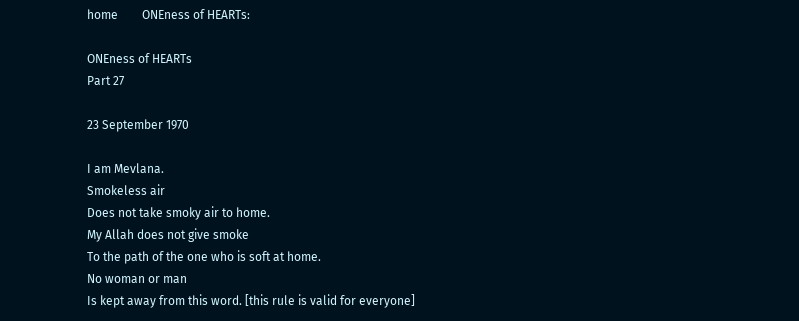home        ONEness of HEARTs:

ONEness of HEARTs
Part 27

23 September 1970

I am Mevlana.
Smokeless air
Does not take smoky air to home.
My Allah does not give smoke
To the path of the one who is soft at home.
No woman or man
Is kept away from this word. [this rule is valid for everyone]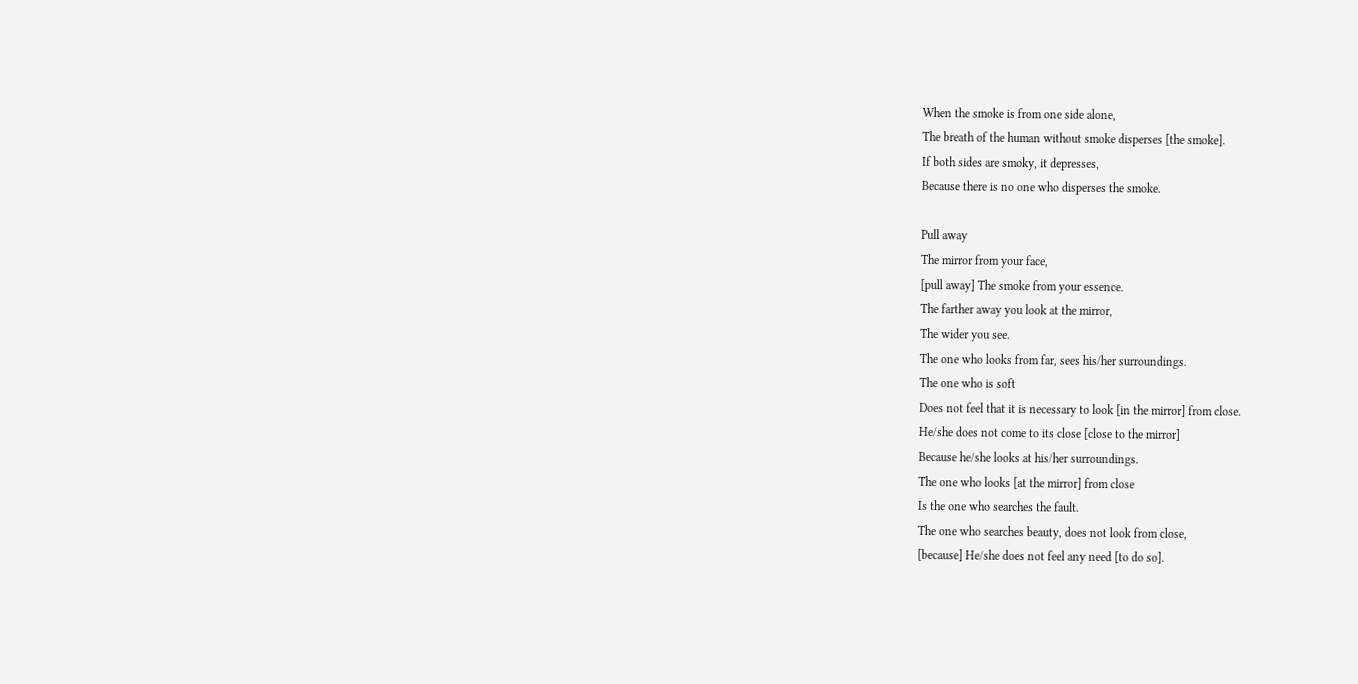When the smoke is from one side alone,
The breath of the human without smoke disperses [the smoke].
If both sides are smoky, it depresses,
Because there is no one who disperses the smoke.

Pull away
The mirror from your face,
[pull away] The smoke from your essence.
The farther away you look at the mirror,
The wider you see.
The one who looks from far, sees his/her surroundings.
The one who is soft
Does not feel that it is necessary to look [in the mirror] from close.
He/she does not come to its close [close to the mirror]
Because he/she looks at his/her surroundings.
The one who looks [at the mirror] from close
Is the one who searches the fault.
The one who searches beauty, does not look from close,
[because] He/she does not feel any need [to do so].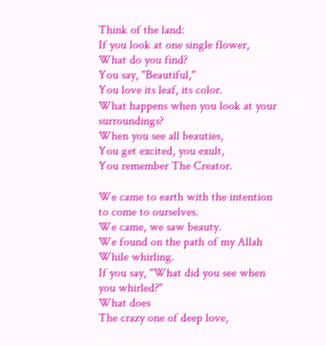Think of the land:
If you look at one single flower,
What do you find?
You say, "Beautiful,"
You love its leaf, its color.
What happens when you look at your surroundings?
When you see all beauties,
You get excited, you exult,
You remember The Creator.

We came to earth with the intention to come to ourselves.
We came, we saw beauty.
We found on the path of my Allah
While whirling.
If you say, "What did you see when you whirled?"
What does
The crazy one of deep love,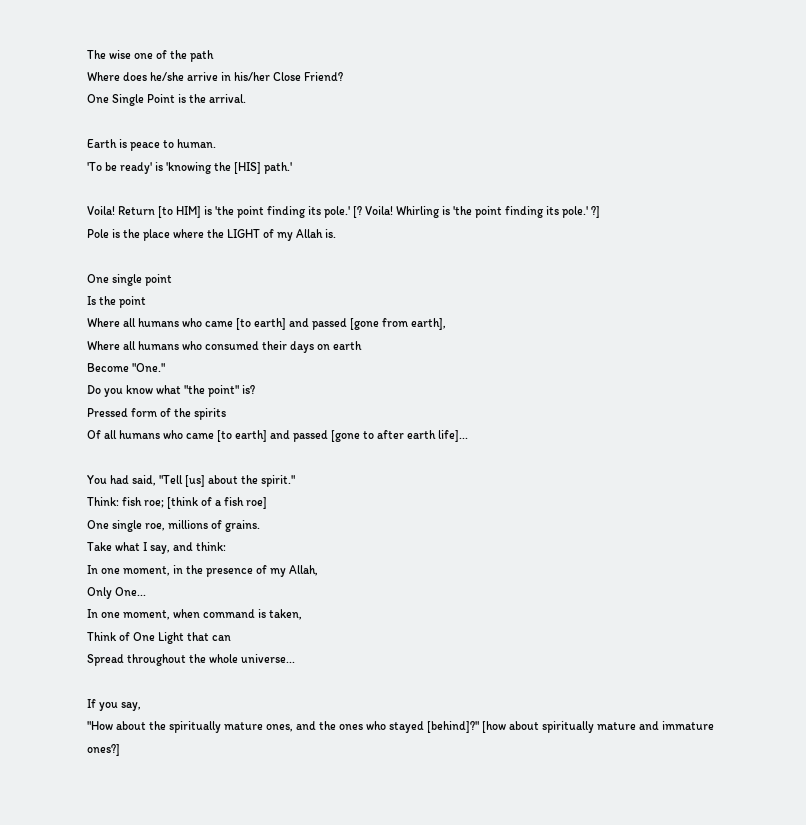The wise one of the path
Where does he/she arrive in his/her Close Friend?
One Single Point is the arrival.

Earth is peace to human.
'To be ready' is 'knowing the [HIS] path.'

Voila! Return [to HIM] is 'the point finding its pole.' [? Voila! Whirling is 'the point finding its pole.' ?]
Pole is the place where the LIGHT of my Allah is.

One single point
Is the point
Where all humans who came [to earth] and passed [gone from earth],
Where all humans who consumed their days on earth
Become "One."
Do you know what "the point" is?
Pressed form of the spirits
Of all humans who came [to earth] and passed [gone to after earth life]...

You had said, "Tell [us] about the spirit."
Think: fish roe; [think of a fish roe]
One single roe, millions of grains.
Take what I say, and think:
In one moment, in the presence of my Allah,
Only One...
In one moment, when command is taken,
Think of One Light that can
Spread throughout the whole universe...

If you say,
"How about the spiritually mature ones, and the ones who stayed [behind]?" [how about spiritually mature and immature ones?]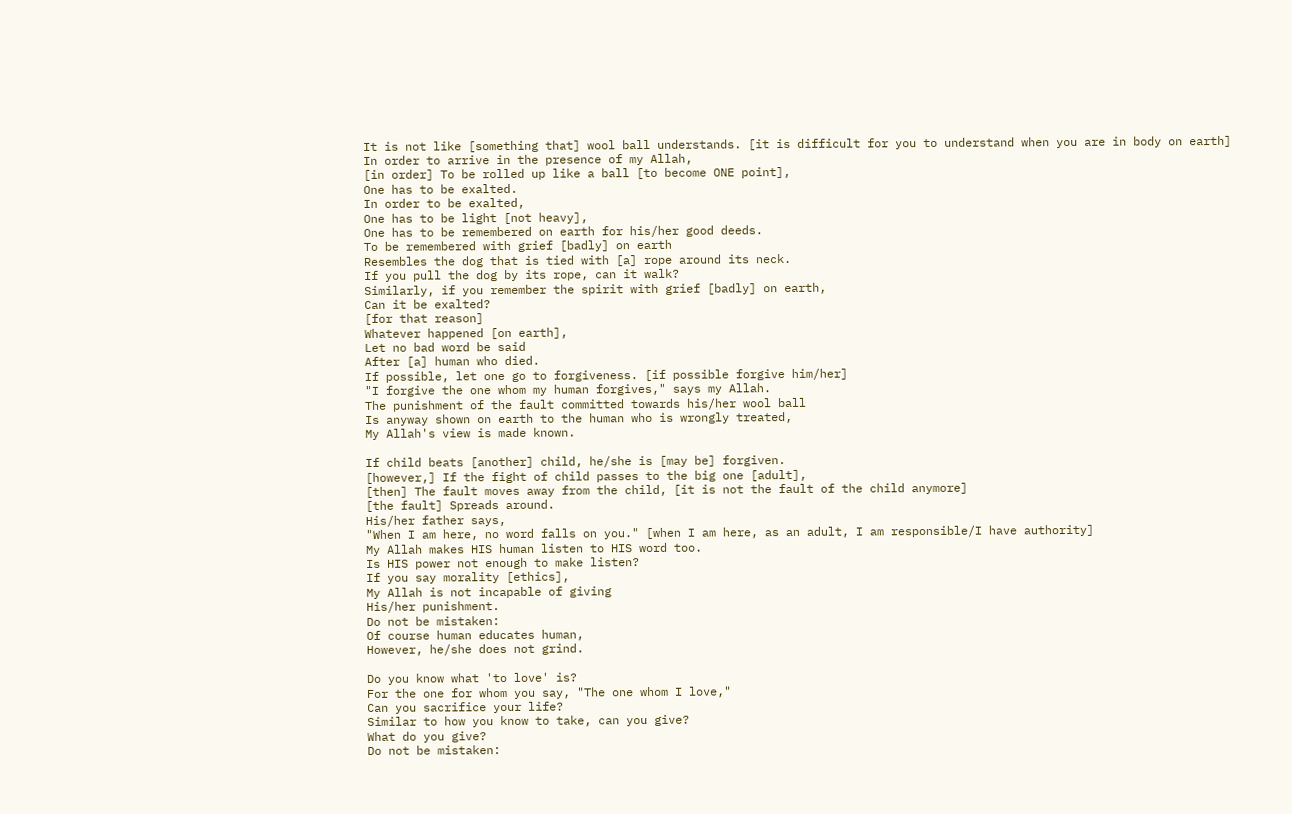It is not like [something that] wool ball understands. [it is difficult for you to understand when you are in body on earth]
In order to arrive in the presence of my Allah,
[in order] To be rolled up like a ball [to become ONE point],
One has to be exalted.
In order to be exalted,
One has to be light [not heavy],
One has to be remembered on earth for his/her good deeds.
To be remembered with grief [badly] on earth
Resembles the dog that is tied with [a] rope around its neck.
If you pull the dog by its rope, can it walk?
Similarly, if you remember the spirit with grief [badly] on earth,
Can it be exalted?
[for that reason]
Whatever happened [on earth],
Let no bad word be said
After [a] human who died.
If possible, let one go to forgiveness. [if possible forgive him/her]
"I forgive the one whom my human forgives," says my Allah.
The punishment of the fault committed towards his/her wool ball
Is anyway shown on earth to the human who is wrongly treated,
My Allah's view is made known.

If child beats [another] child, he/she is [may be] forgiven.
[however,] If the fight of child passes to the big one [adult],
[then] The fault moves away from the child, [it is not the fault of the child anymore]
[the fault] Spreads around.
His/her father says,
"When I am here, no word falls on you." [when I am here, as an adult, I am responsible/I have authority]
My Allah makes HIS human listen to HIS word too.
Is HIS power not enough to make listen?
If you say morality [ethics],
My Allah is not incapable of giving
His/her punishment.
Do not be mistaken:
Of course human educates human,
However, he/she does not grind.

Do you know what 'to love' is?
For the one for whom you say, "The one whom I love,"
Can you sacrifice your life?
Similar to how you know to take, can you give?
What do you give?
Do not be mistaken: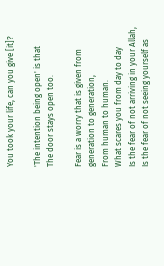You took your life, can you give [it]?

'The intention being open' is that
The door stays open too.

Fear is a worry that is given from generation to generation,
From human to human.
What scares you from day to day
Is the fear of not arriving in your Allah,
Is the fear of not seeing yourself as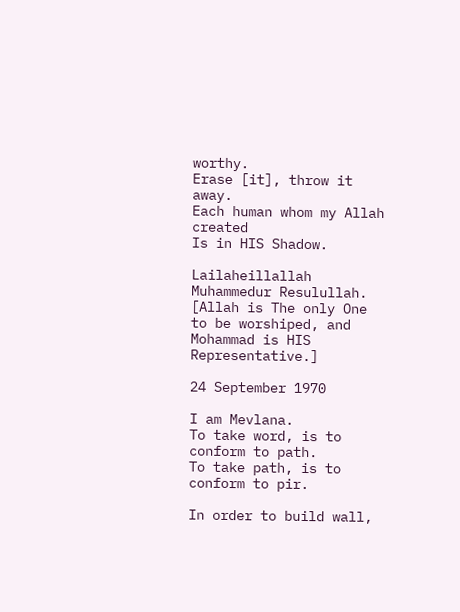worthy.
Erase [it], throw it away.
Each human whom my Allah created
Is in HIS Shadow.

Lailaheillallah Muhammedur Resulullah. [Allah is The only One to be worshiped, and Mohammad is HIS Representative.]

24 September 1970

I am Mevlana.
To take word, is to conform to path.
To take path, is to conform to pir.

In order to build wall,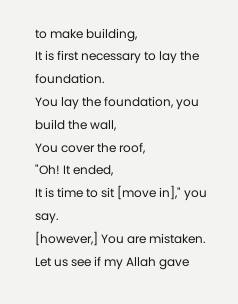to make building,
It is first necessary to lay the foundation.
You lay the foundation, you build the wall,
You cover the roof,
"Oh! It ended,
It is time to sit [move in]," you say.
[however,] You are mistaken.
Let us see if my Allah gave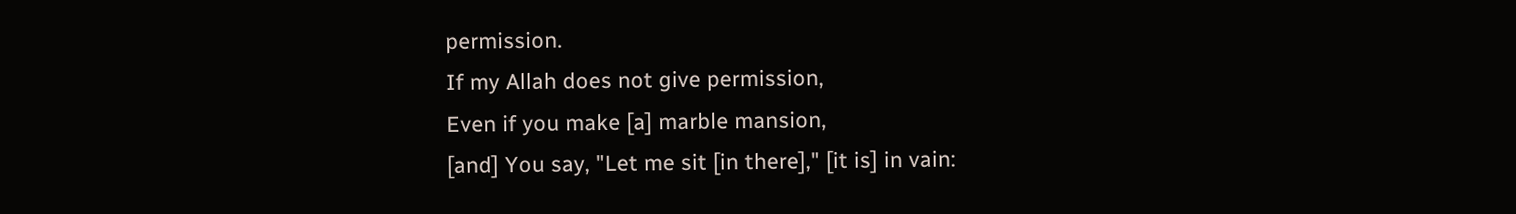permission.
If my Allah does not give permission,
Even if you make [a] marble mansion,
[and] You say, "Let me sit [in there]," [it is] in vain: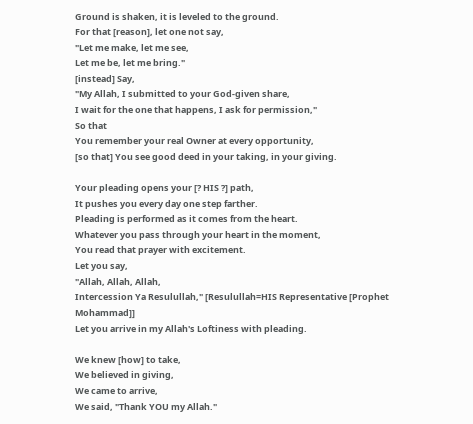Ground is shaken, it is leveled to the ground.
For that [reason], let one not say,
"Let me make, let me see,
Let me be, let me bring."
[instead] Say,
"My Allah, I submitted to your God-given share,
I wait for the one that happens, I ask for permission,"
So that
You remember your real Owner at every opportunity,
[so that] You see good deed in your taking, in your giving.

Your pleading opens your [? HIS ?] path,
It pushes you every day one step farther.
Pleading is performed as it comes from the heart.
Whatever you pass through your heart in the moment,
You read that prayer with excitement.
Let you say,
"Allah, Allah, Allah,
Intercession Ya Resulullah," [Resulullah=HIS Representative [Prophet Mohammad]]
Let you arrive in my Allah's Loftiness with pleading.

We knew [how] to take,
We believed in giving,
We came to arrive,
We said, "Thank YOU my Allah."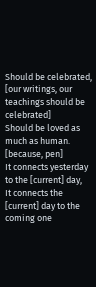Should be celebrated, [our writings, our teachings should be celebrated]
Should be loved as much as human.
[because, pen]
It connects yesterday to the [current] day,
It connects the [current] day to the coming one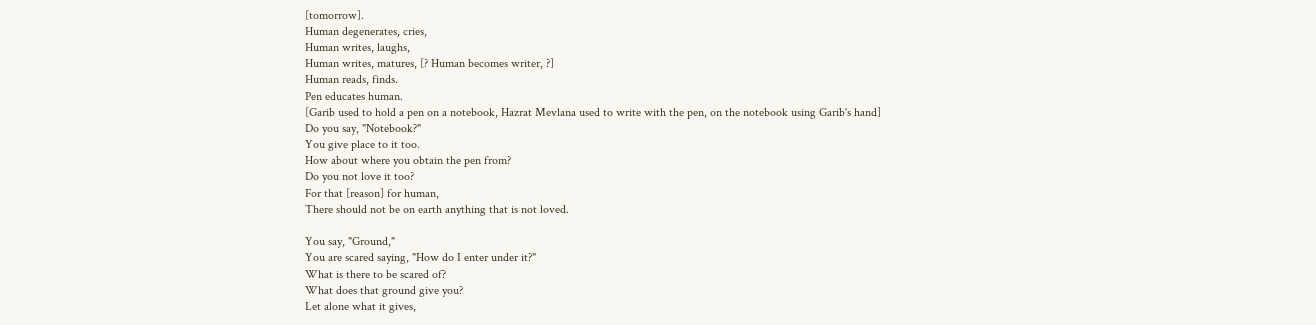[tomorrow].
Human degenerates, cries,
Human writes, laughs,
Human writes, matures, [? Human becomes writer, ?]
Human reads, finds.
Pen educates human.
[Garib used to hold a pen on a notebook, Hazrat Mevlana used to write with the pen, on the notebook using Garib's hand]
Do you say, "Notebook?"
You give place to it too.
How about where you obtain the pen from?
Do you not love it too?
For that [reason] for human,
There should not be on earth anything that is not loved.

You say, "Ground,"
You are scared saying, "How do I enter under it?"
What is there to be scared of?
What does that ground give you?
Let alone what it gives,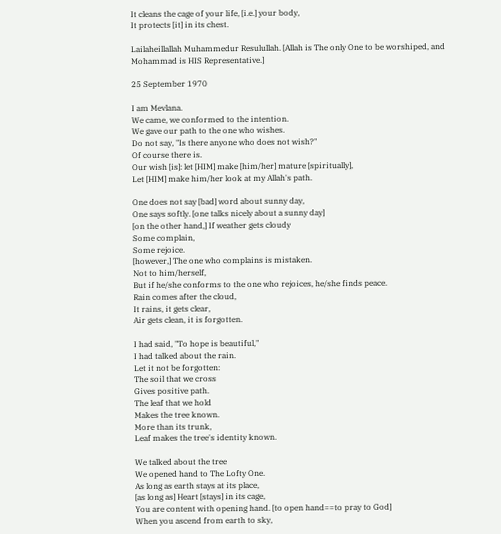It cleans the cage of your life, [i.e.] your body,
It protects [it] in its chest.

Lailaheillallah Muhammedur Resulullah. [Allah is The only One to be worshiped, and Mohammad is HIS Representative.]

25 September 1970

I am Mevlana.
We came, we conformed to the intention.
We gave our path to the one who wishes.
Do not say, "Is there anyone who does not wish?"
Of course there is.
Our wish [is]: let [HIM] make [him/her] mature [spiritually],
Let [HIM] make him/her look at my Allah's path.

One does not say [bad] word about sunny day,
One says softly. [one talks nicely about a sunny day]
[on the other hand,] If weather gets cloudy
Some complain,
Some rejoice.
[however,] The one who complains is mistaken.
Not to him/herself,
But if he/she conforms to the one who rejoices, he/she finds peace.
Rain comes after the cloud,
It rains, it gets clear,
Air gets clean, it is forgotten.

I had said, "To hope is beautiful,"
I had talked about the rain.
Let it not be forgotten:
The soil that we cross
Gives positive path.
The leaf that we hold
Makes the tree known.
More than its trunk,
Leaf makes the tree's identity known.

We talked about the tree
We opened hand to The Lofty One.
As long as earth stays at its place,
[as long as] Heart [stays] in its cage,
You are content with opening hand. [to open hand==to pray to God]
When you ascend from earth to sky,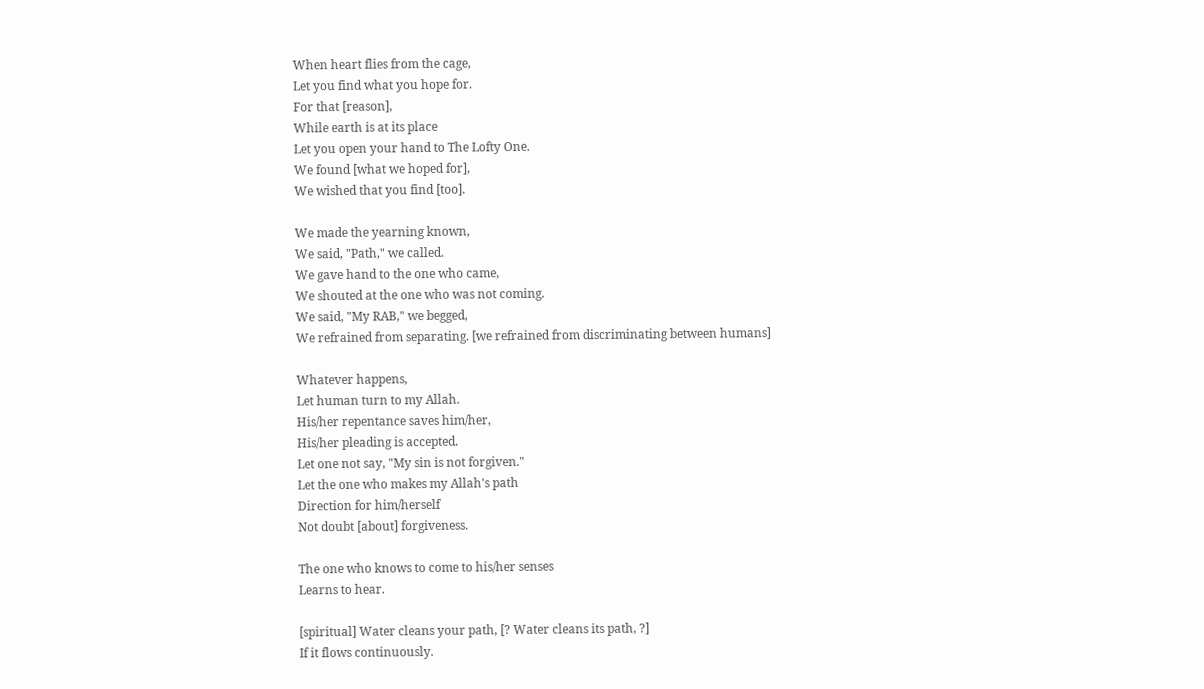When heart flies from the cage,
Let you find what you hope for.
For that [reason],
While earth is at its place
Let you open your hand to The Lofty One.
We found [what we hoped for],
We wished that you find [too].

We made the yearning known,
We said, "Path," we called.
We gave hand to the one who came,
We shouted at the one who was not coming.
We said, "My RAB," we begged,
We refrained from separating. [we refrained from discriminating between humans]

Whatever happens,
Let human turn to my Allah.
His/her repentance saves him/her,
His/her pleading is accepted.
Let one not say, "My sin is not forgiven."
Let the one who makes my Allah's path
Direction for him/herself
Not doubt [about] forgiveness.

The one who knows to come to his/her senses
Learns to hear.

[spiritual] Water cleans your path, [? Water cleans its path, ?]
If it flows continuously.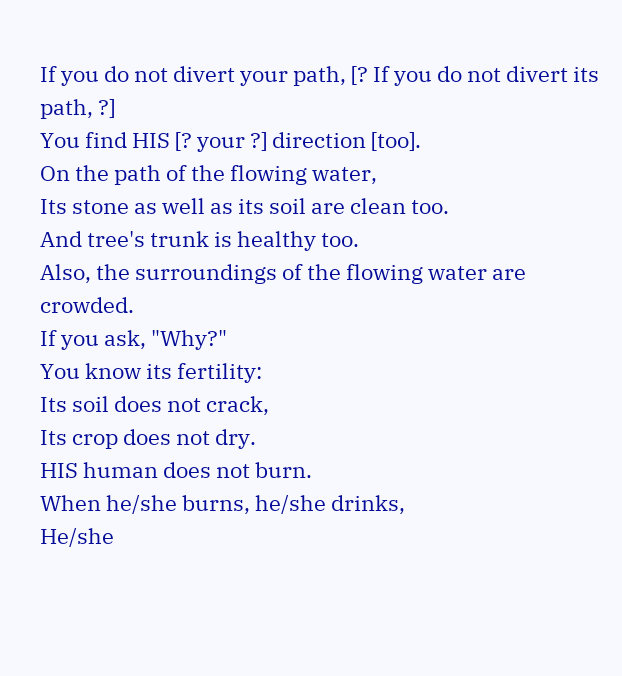If you do not divert your path, [? If you do not divert its path, ?]
You find HIS [? your ?] direction [too].
On the path of the flowing water,
Its stone as well as its soil are clean too.
And tree's trunk is healthy too.
Also, the surroundings of the flowing water are crowded.
If you ask, "Why?"
You know its fertility:
Its soil does not crack,
Its crop does not dry.
HIS human does not burn.
When he/she burns, he/she drinks,
He/she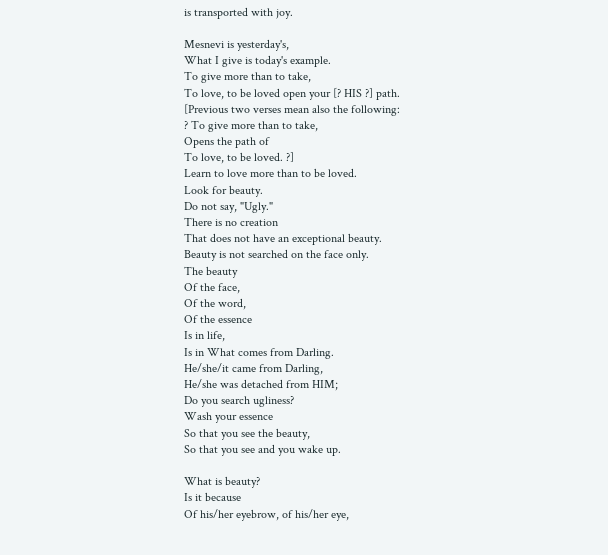is transported with joy.

Mesnevi is yesterday's,
What I give is today's example.
To give more than to take,
To love, to be loved open your [? HIS ?] path.
[Previous two verses mean also the following:
? To give more than to take,
Opens the path of
To love, to be loved. ?]
Learn to love more than to be loved.
Look for beauty.
Do not say, "Ugly."
There is no creation
That does not have an exceptional beauty.
Beauty is not searched on the face only.
The beauty
Of the face,
Of the word,
Of the essence
Is in life,
Is in What comes from Darling.
He/she/it came from Darling,
He/she was detached from HIM;
Do you search ugliness?
Wash your essence
So that you see the beauty,
So that you see and you wake up.

What is beauty?
Is it because
Of his/her eyebrow, of his/her eye,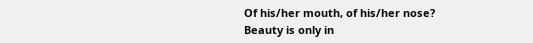Of his/her mouth, of his/her nose?
Beauty is only in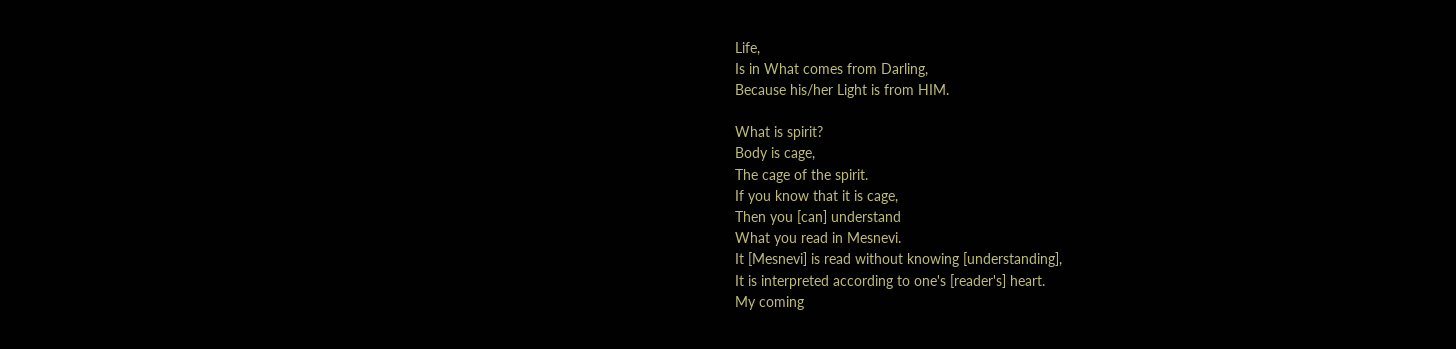Life,
Is in What comes from Darling,
Because his/her Light is from HIM.

What is spirit?
Body is cage,
The cage of the spirit.
If you know that it is cage,
Then you [can] understand
What you read in Mesnevi.
It [Mesnevi] is read without knowing [understanding],
It is interpreted according to one's [reader's] heart.
My coming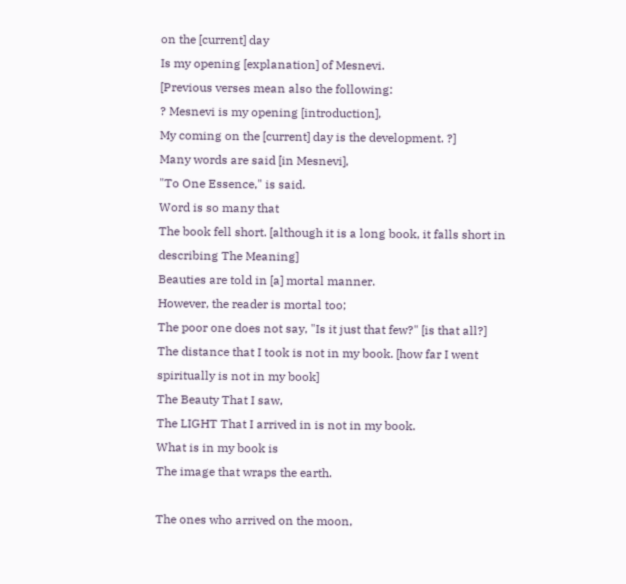on the [current] day
Is my opening [explanation] of Mesnevi.
[Previous verses mean also the following:
? Mesnevi is my opening [introduction],
My coming on the [current] day is the development. ?]
Many words are said [in Mesnevi],
"To One Essence," is said.
Word is so many that
The book fell short. [although it is a long book, it falls short in describing The Meaning]
Beauties are told in [a] mortal manner.
However, the reader is mortal too;
The poor one does not say, "Is it just that few?" [is that all?]
The distance that I took is not in my book. [how far I went spiritually is not in my book]
The Beauty That I saw,
The LIGHT That I arrived in is not in my book.
What is in my book is
The image that wraps the earth.

The ones who arrived on the moon,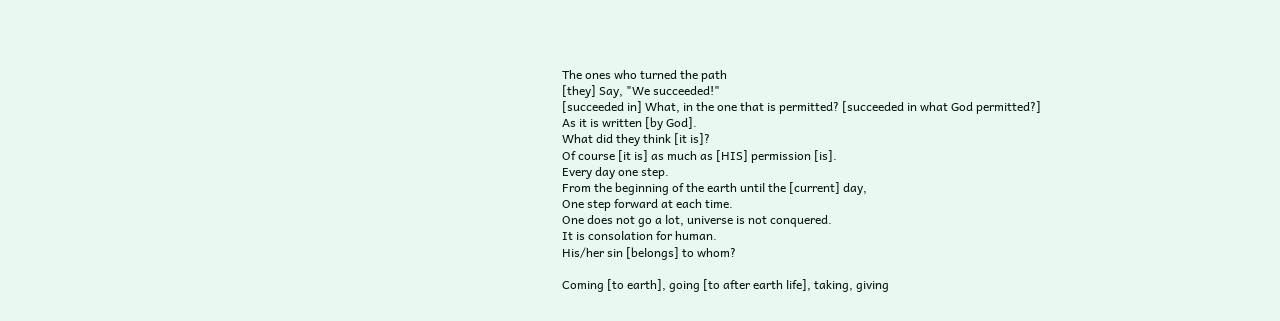The ones who turned the path
[they] Say, "We succeeded!"
[succeeded in] What, in the one that is permitted? [succeeded in what God permitted?]
As it is written [by God].
What did they think [it is]?
Of course [it is] as much as [HIS] permission [is].
Every day one step.
From the beginning of the earth until the [current] day,
One step forward at each time.
One does not go a lot, universe is not conquered.
It is consolation for human.
His/her sin [belongs] to whom?

Coming [to earth], going [to after earth life], taking, giving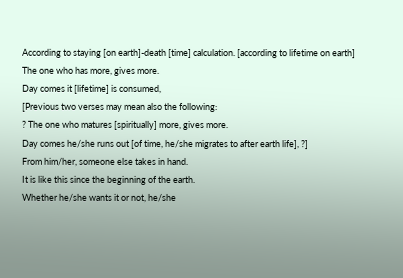According to staying [on earth]-death [time] calculation. [according to lifetime on earth]
The one who has more, gives more.
Day comes it [lifetime] is consumed,
[Previous two verses may mean also the following:
? The one who matures [spiritually] more, gives more.
Day comes he/she runs out [of time, he/she migrates to after earth life], ?]
From him/her, someone else takes in hand.
It is like this since the beginning of the earth.
Whether he/she wants it or not, he/she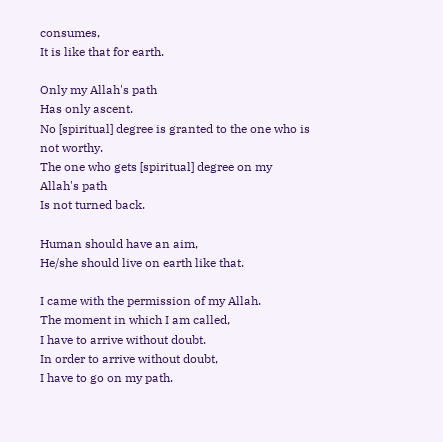consumes,
It is like that for earth.

Only my Allah's path
Has only ascent.
No [spiritual] degree is granted to the one who is not worthy.
The one who gets [spiritual] degree on my Allah's path
Is not turned back.

Human should have an aim,
He/she should live on earth like that.

I came with the permission of my Allah.
The moment in which I am called,
I have to arrive without doubt.
In order to arrive without doubt,
I have to go on my path.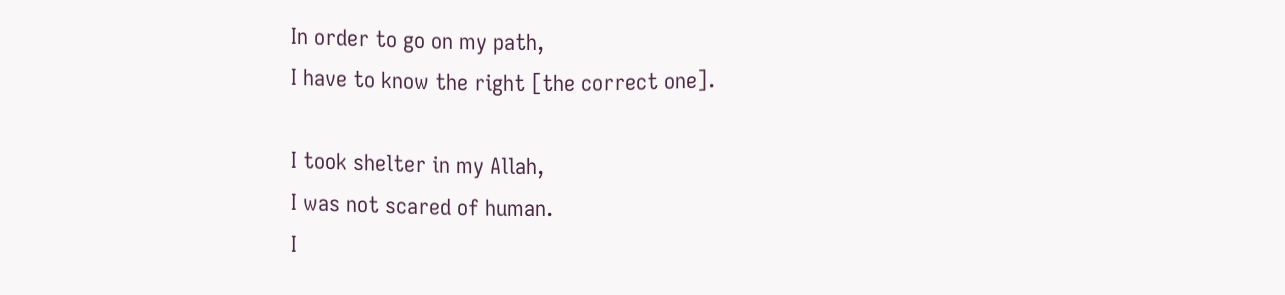In order to go on my path,
I have to know the right [the correct one].

I took shelter in my Allah,
I was not scared of human.
I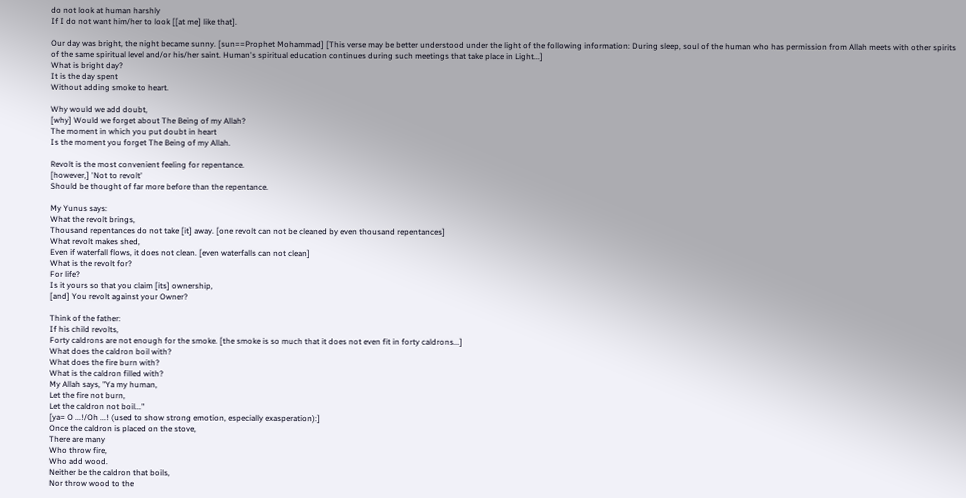do not look at human harshly
If I do not want him/her to look [[at me] like that].

Our day was bright, the night became sunny. [sun==Prophet Mohammad] [This verse may be better understood under the light of the following information: During sleep, soul of the human who has permission from Allah meets with other spirits of the same spiritual level and/or his/her saint. Human's spiritual education continues during such meetings that take place in Light...]
What is bright day?
It is the day spent
Without adding smoke to heart.

Why would we add doubt,
[why] Would we forget about The Being of my Allah?
The moment in which you put doubt in heart
Is the moment you forget The Being of my Allah.

Revolt is the most convenient feeling for repentance.
[however,] 'Not to revolt'
Should be thought of far more before than the repentance.

My Yunus says:
What the revolt brings,
Thousand repentances do not take [it] away. [one revolt can not be cleaned by even thousand repentances]
What revolt makes shed,
Even if waterfall flows, it does not clean. [even waterfalls can not clean]
What is the revolt for?
For life?
Is it yours so that you claim [its] ownership,
[and] You revolt against your Owner?

Think of the father:
If his child revolts,
Forty caldrons are not enough for the smoke. [the smoke is so much that it does not even fit in forty caldrons...]
What does the caldron boil with?
What does the fire burn with?
What is the caldron filled with?
My Allah says, "Ya my human,
Let the fire not burn,
Let the caldron not boil..."
[ya= O ...!/Oh ...! (used to show strong emotion, especially exasperation):]
Once the caldron is placed on the stove,
There are many
Who throw fire,
Who add wood.
Neither be the caldron that boils,
Nor throw wood to the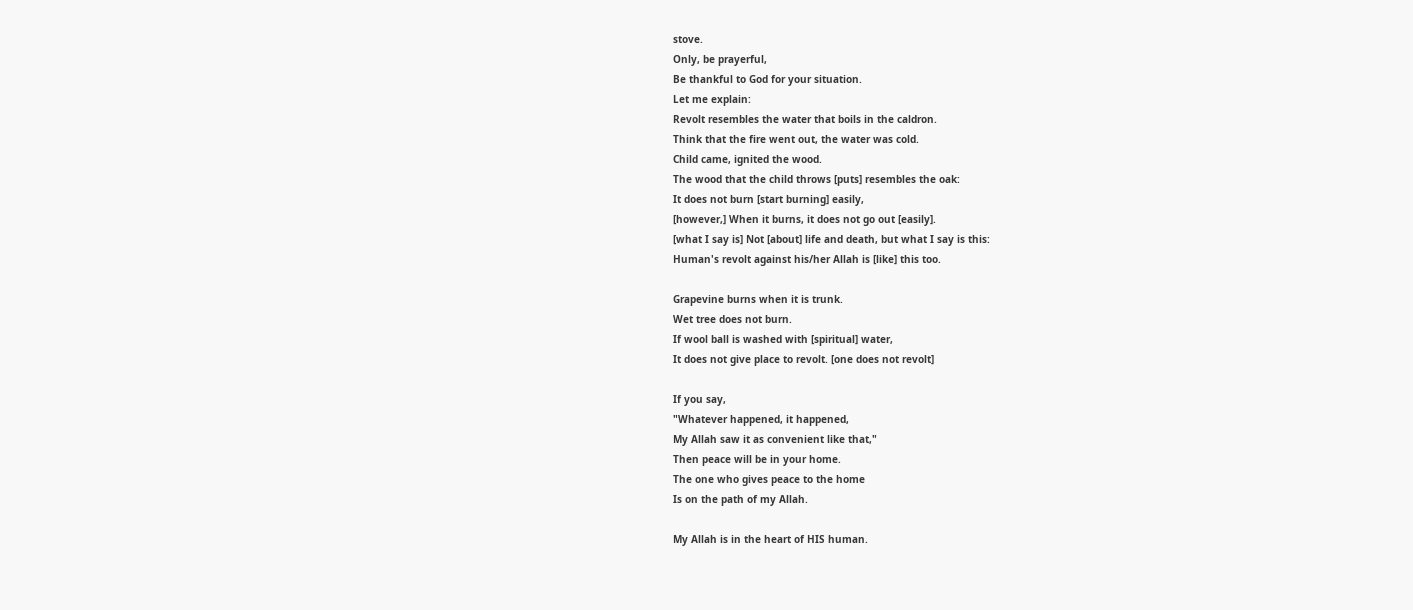stove.
Only, be prayerful,
Be thankful to God for your situation.
Let me explain:
Revolt resembles the water that boils in the caldron.
Think that the fire went out, the water was cold.
Child came, ignited the wood.
The wood that the child throws [puts] resembles the oak:
It does not burn [start burning] easily,
[however,] When it burns, it does not go out [easily].
[what I say is] Not [about] life and death, but what I say is this:
Human's revolt against his/her Allah is [like] this too.

Grapevine burns when it is trunk.
Wet tree does not burn.
If wool ball is washed with [spiritual] water,
It does not give place to revolt. [one does not revolt]

If you say,
"Whatever happened, it happened,
My Allah saw it as convenient like that,"
Then peace will be in your home.
The one who gives peace to the home
Is on the path of my Allah.

My Allah is in the heart of HIS human.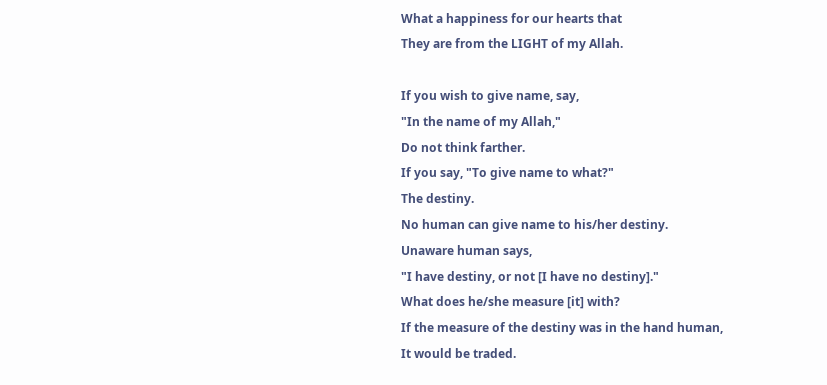What a happiness for our hearts that
They are from the LIGHT of my Allah.

If you wish to give name, say,
"In the name of my Allah,"
Do not think farther.
If you say, "To give name to what?"
The destiny.
No human can give name to his/her destiny.
Unaware human says,
"I have destiny, or not [I have no destiny]."
What does he/she measure [it] with?
If the measure of the destiny was in the hand human,
It would be traded.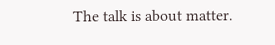The talk is about matter.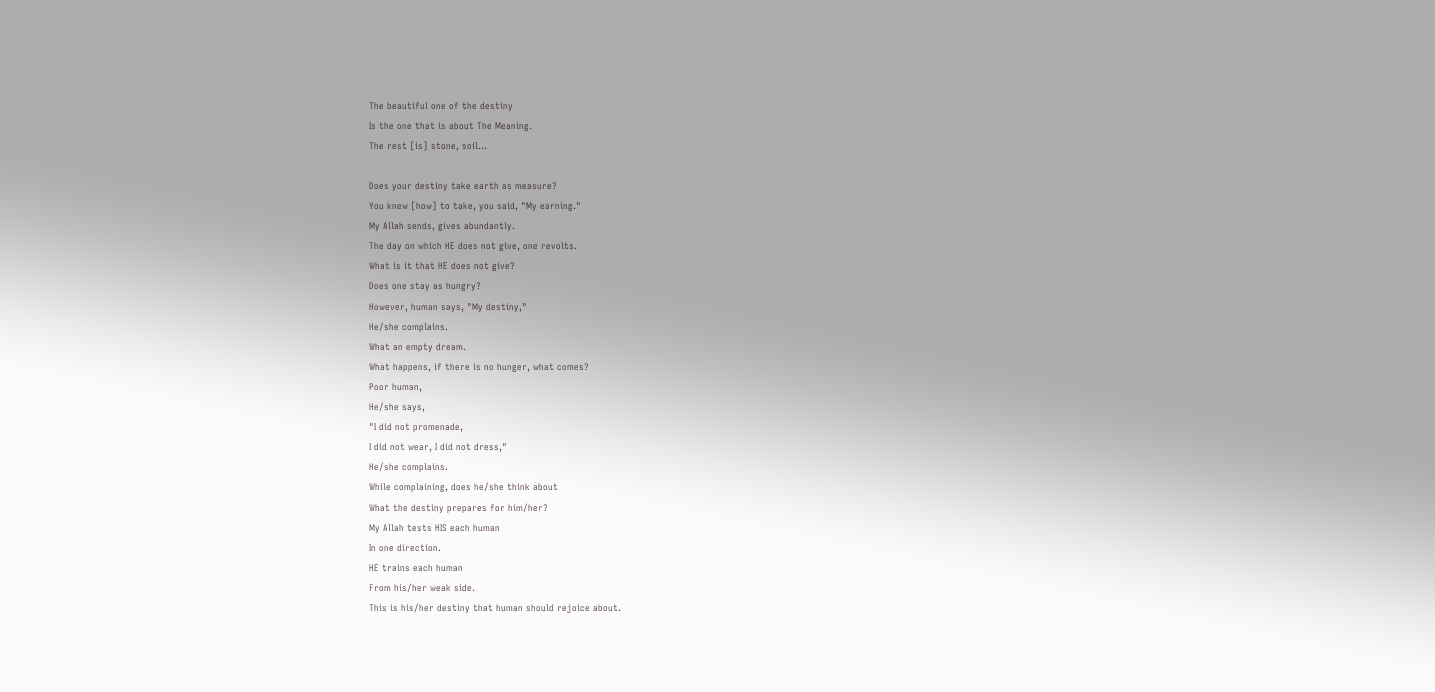The beautiful one of the destiny
Is the one that is about The Meaning.
The rest [is] stone, soil...

Does your destiny take earth as measure?
You knew [how] to take, you said, "My earning."
My Allah sends, gives abundantly.
The day on which HE does not give, one revolts.
What is it that HE does not give?
Does one stay as hungry?
However, human says, "My destiny,"
He/she complains.
What an empty dream.
What happens, if there is no hunger, what comes?
Poor human,
He/she says,
"I did not promenade,
I did not wear, I did not dress,"
He/she complains.
While complaining, does he/she think about
What the destiny prepares for him/her?
My Allah tests HIS each human
In one direction.
HE trains each human
From his/her weak side.
This is his/her destiny that human should rejoice about.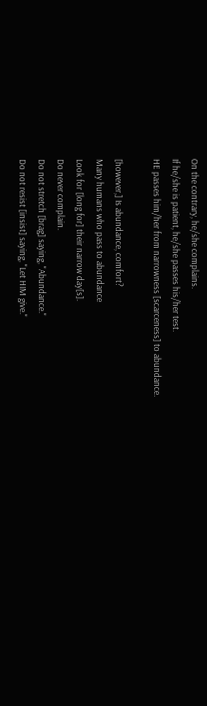On the contrary, he/she complains.
If he/she is patient, he/she passes his/her test.
HE passes him/her from narrowness [scarceness] to abundance.

[however,] Is abundance, comfort?
Many humans who pass to abundance
Look for [long for] their narrow day[s].
Do never complain.
Do not stretch [brag] saying, "Abundance."
Do not resist [insist] saying, "Let HIM give."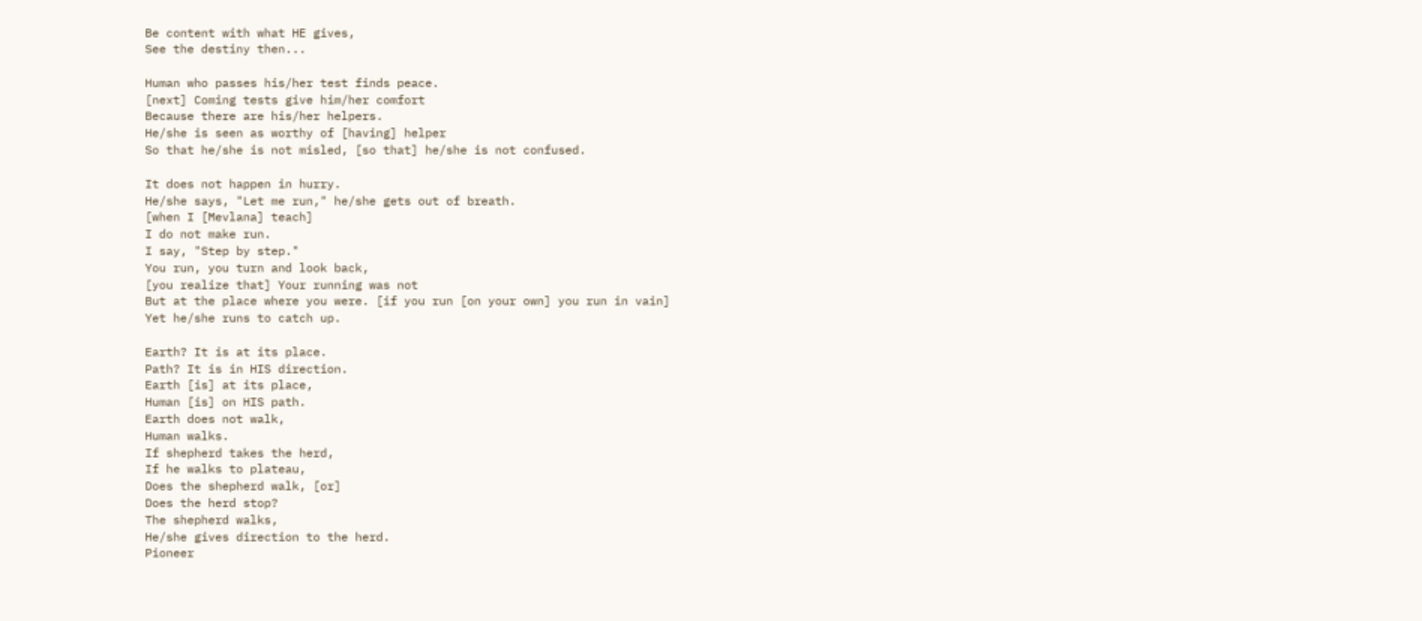Be content with what HE gives,
See the destiny then...

Human who passes his/her test finds peace.
[next] Coming tests give him/her comfort
Because there are his/her helpers.
He/she is seen as worthy of [having] helper
So that he/she is not misled, [so that] he/she is not confused.

It does not happen in hurry.
He/she says, "Let me run," he/she gets out of breath.
[when I [Mevlana] teach]
I do not make run.
I say, "Step by step."
You run, you turn and look back,
[you realize that] Your running was not
But at the place where you were. [if you run [on your own] you run in vain]
Yet he/she runs to catch up.

Earth? It is at its place.
Path? It is in HIS direction.
Earth [is] at its place,
Human [is] on HIS path.
Earth does not walk,
Human walks.
If shepherd takes the herd,
If he walks to plateau,
Does the shepherd walk, [or]
Does the herd stop?
The shepherd walks,
He/she gives direction to the herd.
Pioneer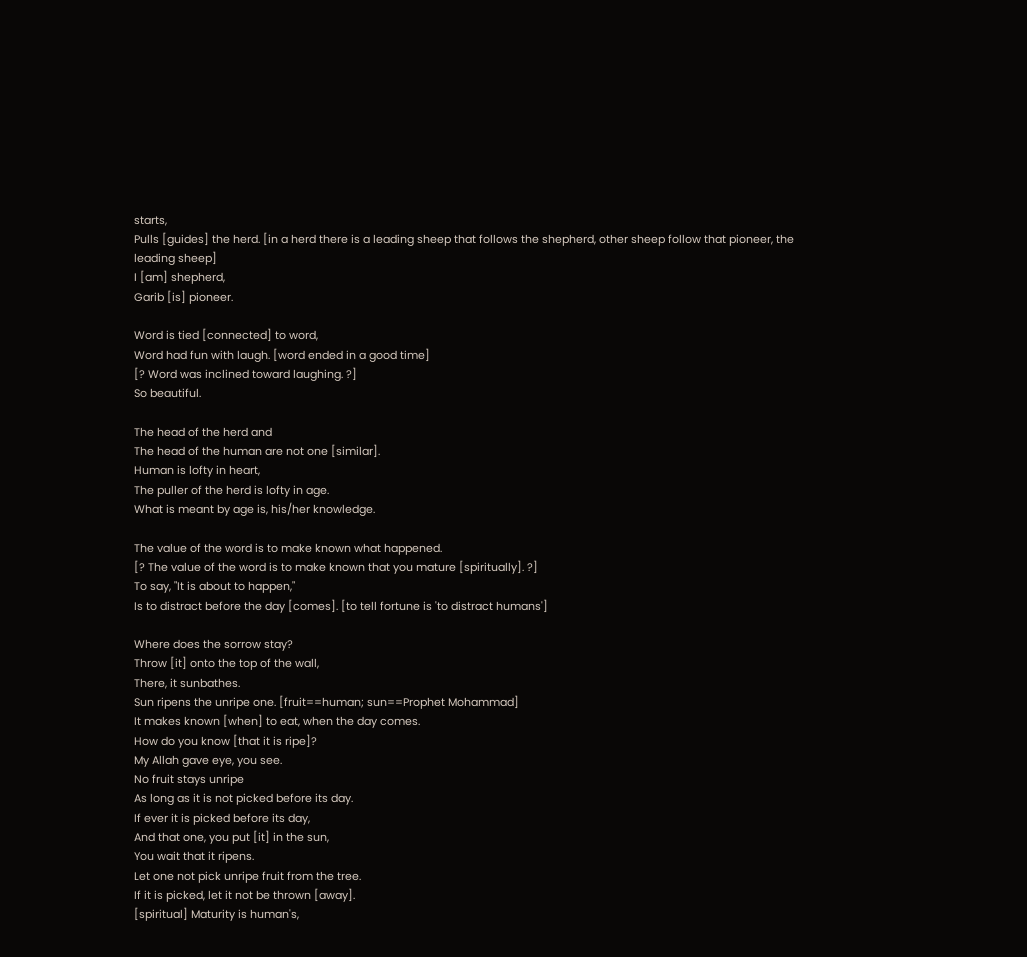starts,
Pulls [guides] the herd. [in a herd there is a leading sheep that follows the shepherd, other sheep follow that pioneer, the leading sheep]
I [am] shepherd,
Garib [is] pioneer.

Word is tied [connected] to word,
Word had fun with laugh. [word ended in a good time]
[? Word was inclined toward laughing. ?]
So beautiful.

The head of the herd and
The head of the human are not one [similar].
Human is lofty in heart,
The puller of the herd is lofty in age.
What is meant by age is, his/her knowledge.

The value of the word is to make known what happened.
[? The value of the word is to make known that you mature [spiritually]. ?]
To say, "It is about to happen,"
Is to distract before the day [comes]. [to tell fortune is 'to distract humans']

Where does the sorrow stay?
Throw [it] onto the top of the wall,
There, it sunbathes.
Sun ripens the unripe one. [fruit==human; sun==Prophet Mohammad]
It makes known [when] to eat, when the day comes.
How do you know [that it is ripe]?
My Allah gave eye, you see.
No fruit stays unripe
As long as it is not picked before its day.
If ever it is picked before its day,
And that one, you put [it] in the sun,
You wait that it ripens.
Let one not pick unripe fruit from the tree.
If it is picked, let it not be thrown [away].
[spiritual] Maturity is human's,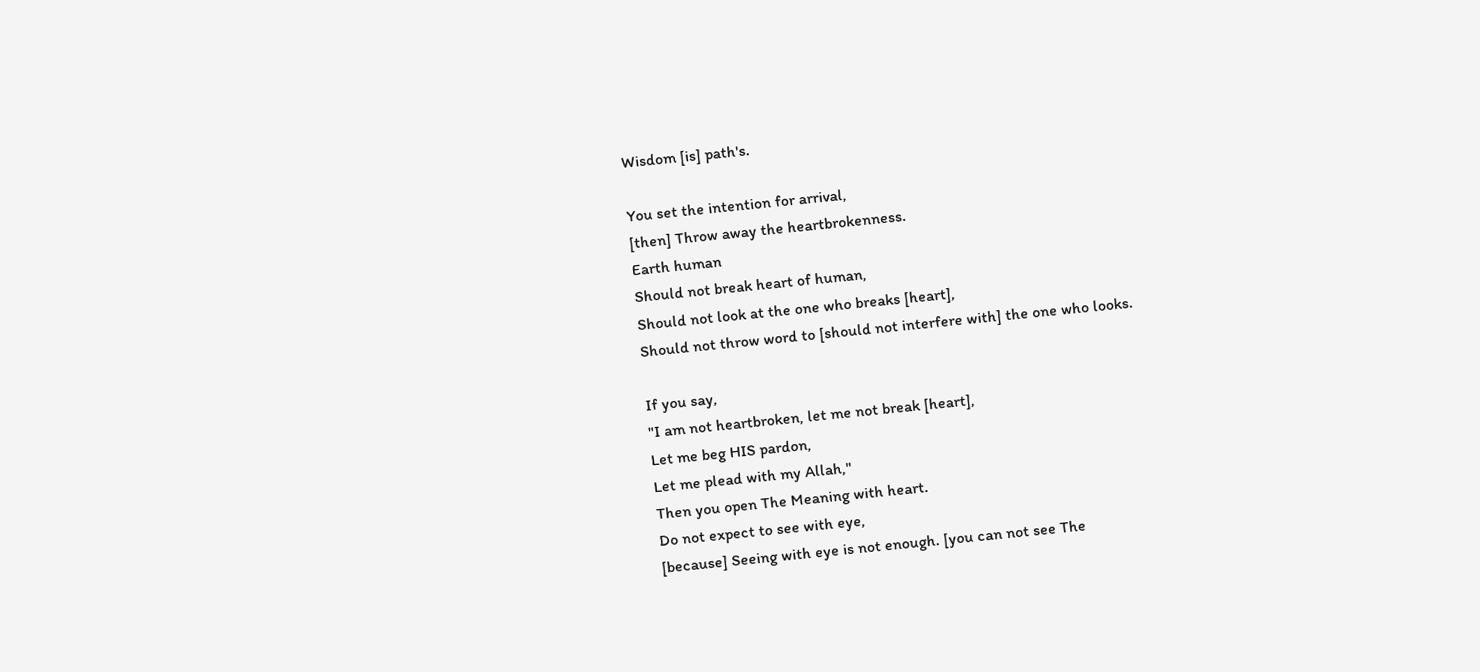Wisdom [is] path's.

You set the intention for arrival,
[then] Throw away the heartbrokenness.
Earth human
Should not break heart of human,
Should not look at the one who breaks [heart],
Should not throw word to [should not interfere with] the one who looks.

If you say,
"I am not heartbroken, let me not break [heart],
Let me beg HIS pardon,
Let me plead with my Allah,"
Then you open The Meaning with heart.
Do not expect to see with eye,
[because] Seeing with eye is not enough. [you can not see The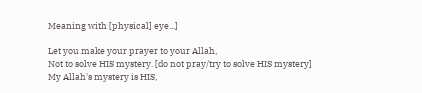Meaning with [physical] eye...]

Let you make your prayer to your Allah,
Not to solve HIS mystery. [do not pray/try to solve HIS mystery]
My Allah's mystery is HIS,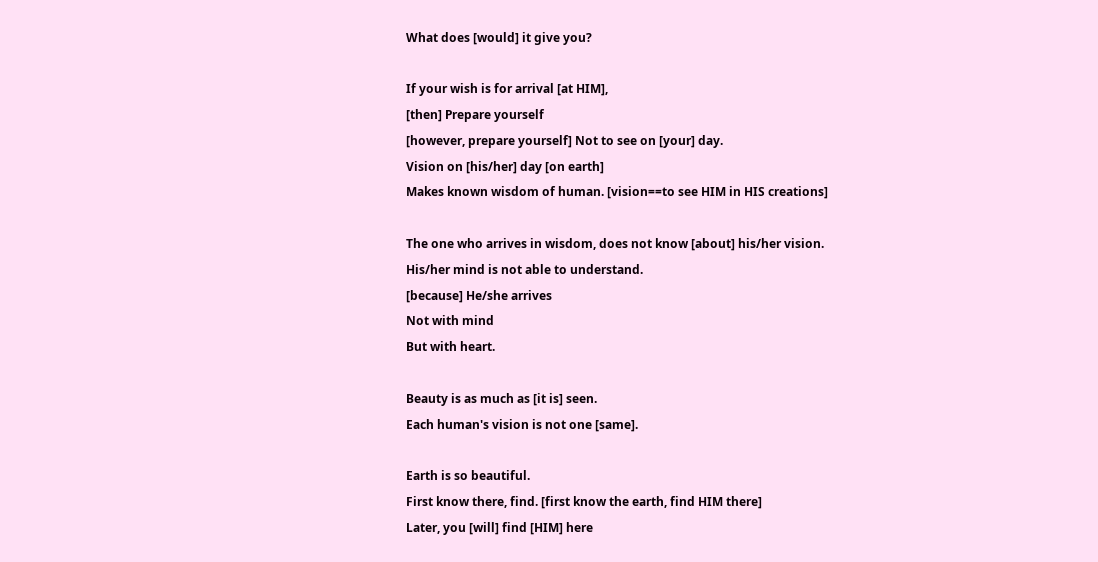What does [would] it give you?

If your wish is for arrival [at HIM],
[then] Prepare yourself
[however, prepare yourself] Not to see on [your] day.
Vision on [his/her] day [on earth]
Makes known wisdom of human. [vision==to see HIM in HIS creations]

The one who arrives in wisdom, does not know [about] his/her vision.
His/her mind is not able to understand.
[because] He/she arrives
Not with mind
But with heart.

Beauty is as much as [it is] seen.
Each human's vision is not one [same].

Earth is so beautiful.
First know there, find. [first know the earth, find HIM there]
Later, you [will] find [HIM] here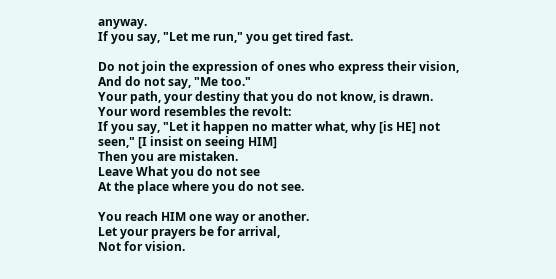anyway.
If you say, "Let me run," you get tired fast.

Do not join the expression of ones who express their vision,
And do not say, "Me too."
Your path, your destiny that you do not know, is drawn.
Your word resembles the revolt:
If you say, "Let it happen no matter what, why [is HE] not seen," [I insist on seeing HIM]
Then you are mistaken.
Leave What you do not see
At the place where you do not see.

You reach HIM one way or another.
Let your prayers be for arrival,
Not for vision.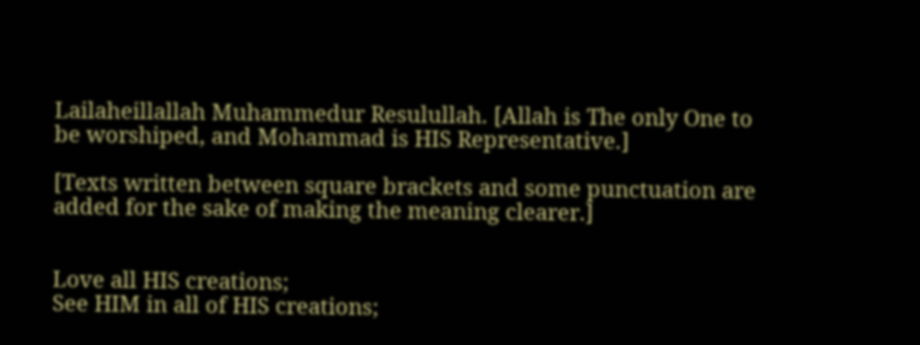Lailaheillallah Muhammedur Resulullah. [Allah is The only One to be worshiped, and Mohammad is HIS Representative.]

[Texts written between square brackets and some punctuation are added for the sake of making the meaning clearer.]


Love all HIS creations;
See HIM in all of HIS creations;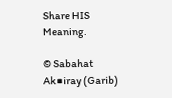Share HIS Meaning.

© Sabahat Ak■iray (Garib)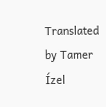Translated by Tamer Ízel